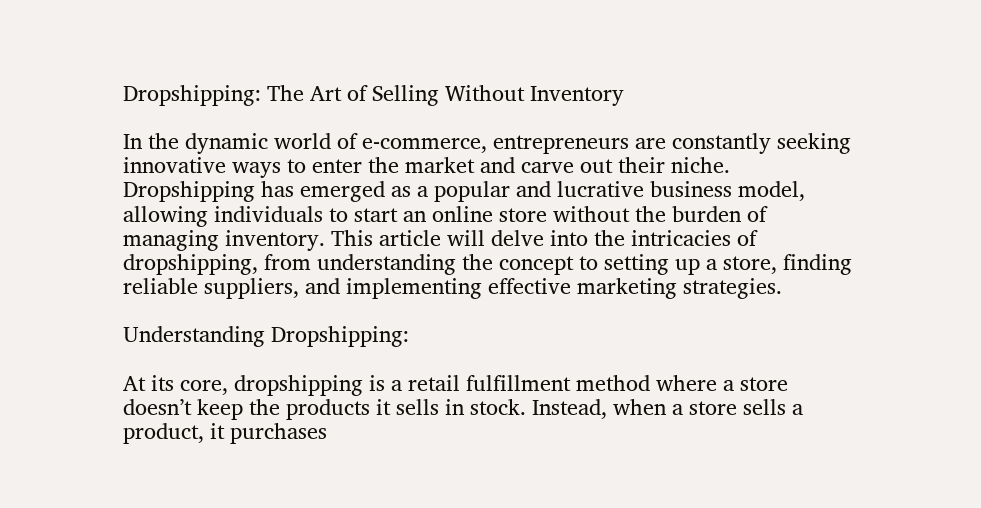Dropshipping: The Art of Selling Without Inventory

In the dynamic world of e-commerce, entrepreneurs are constantly seeking innovative ways to enter the market and carve out their niche. Dropshipping has emerged as a popular and lucrative business model, allowing individuals to start an online store without the burden of managing inventory. This article will delve into the intricacies of dropshipping, from understanding the concept to setting up a store, finding reliable suppliers, and implementing effective marketing strategies.

Understanding Dropshipping:

At its core, dropshipping is a retail fulfillment method where a store doesn’t keep the products it sells in stock. Instead, when a store sells a product, it purchases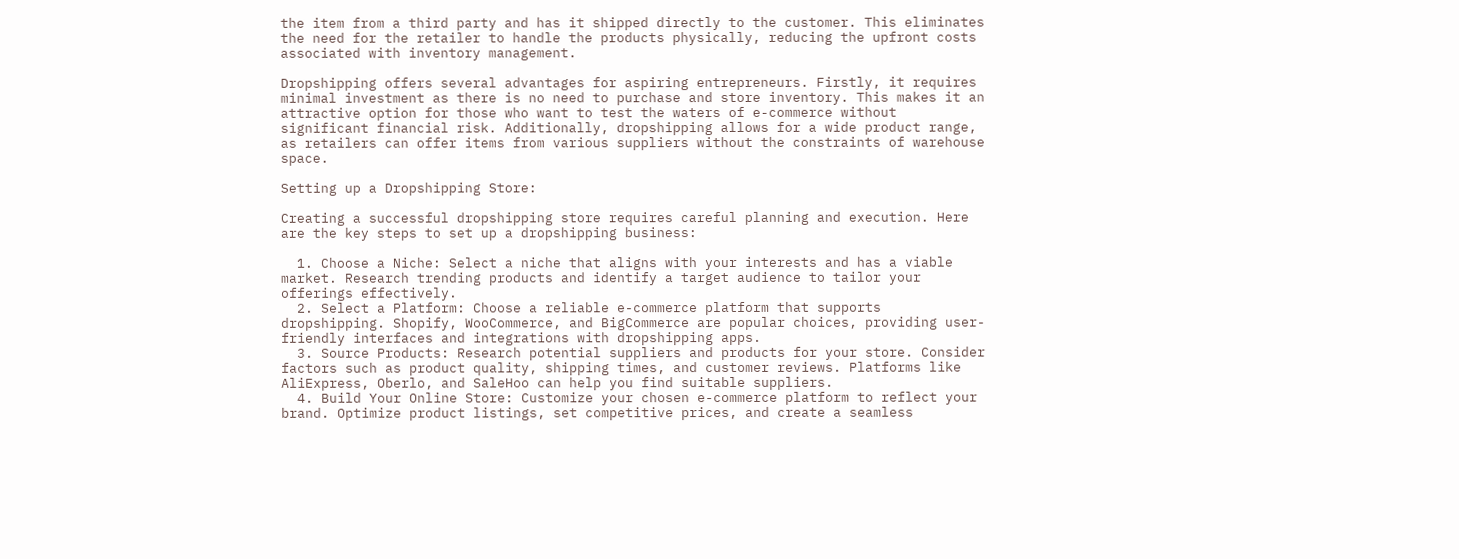the item from a third party and has it shipped directly to the customer. This eliminates the need for the retailer to handle the products physically, reducing the upfront costs associated with inventory management.

Dropshipping offers several advantages for aspiring entrepreneurs. Firstly, it requires minimal investment as there is no need to purchase and store inventory. This makes it an attractive option for those who want to test the waters of e-commerce without significant financial risk. Additionally, dropshipping allows for a wide product range, as retailers can offer items from various suppliers without the constraints of warehouse space.

Setting up a Dropshipping Store:

Creating a successful dropshipping store requires careful planning and execution. Here are the key steps to set up a dropshipping business:

  1. Choose a Niche: Select a niche that aligns with your interests and has a viable market. Research trending products and identify a target audience to tailor your offerings effectively.
  2. Select a Platform: Choose a reliable e-commerce platform that supports dropshipping. Shopify, WooCommerce, and BigCommerce are popular choices, providing user-friendly interfaces and integrations with dropshipping apps.
  3. Source Products: Research potential suppliers and products for your store. Consider factors such as product quality, shipping times, and customer reviews. Platforms like AliExpress, Oberlo, and SaleHoo can help you find suitable suppliers.
  4. Build Your Online Store: Customize your chosen e-commerce platform to reflect your brand. Optimize product listings, set competitive prices, and create a seamless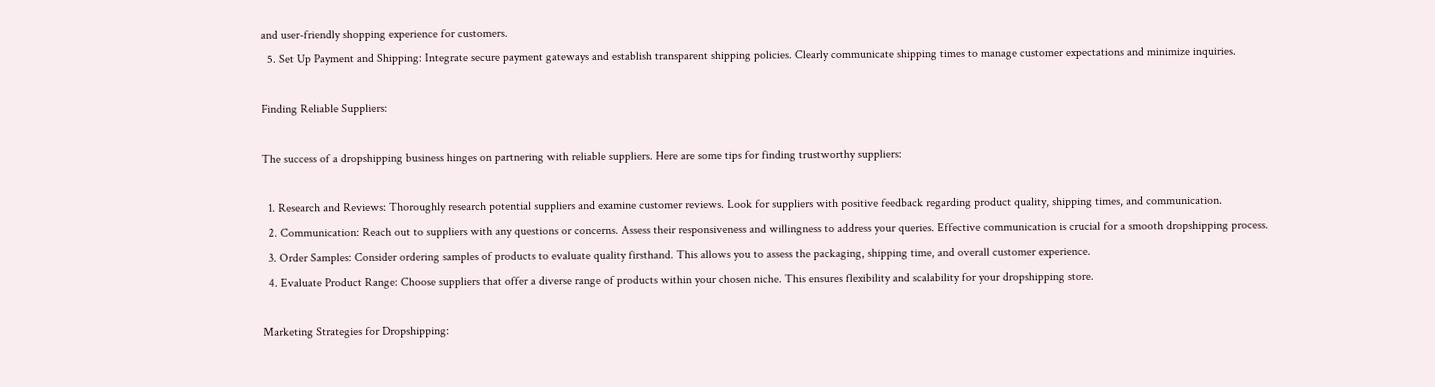and user-friendly shopping experience for customers.
  5. Set Up Payment and Shipping: Integrate secure payment gateways and establish transparent shipping policies. Clearly communicate shipping times to manage customer expectations and minimize inquiries.

Finding Reliable Suppliers:

The success of a dropshipping business hinges on partnering with reliable suppliers. Here are some tips for finding trustworthy suppliers:

  1. Research and Reviews: Thoroughly research potential suppliers and examine customer reviews. Look for suppliers with positive feedback regarding product quality, shipping times, and communication.
  2. Communication: Reach out to suppliers with any questions or concerns. Assess their responsiveness and willingness to address your queries. Effective communication is crucial for a smooth dropshipping process.
  3. Order Samples: Consider ordering samples of products to evaluate quality firsthand. This allows you to assess the packaging, shipping time, and overall customer experience.
  4. Evaluate Product Range: Choose suppliers that offer a diverse range of products within your chosen niche. This ensures flexibility and scalability for your dropshipping store.

Marketing Strategies for Dropshipping: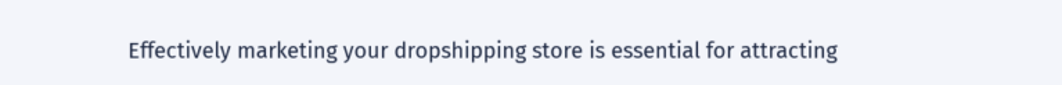Effectively marketing your dropshipping store is essential for attracting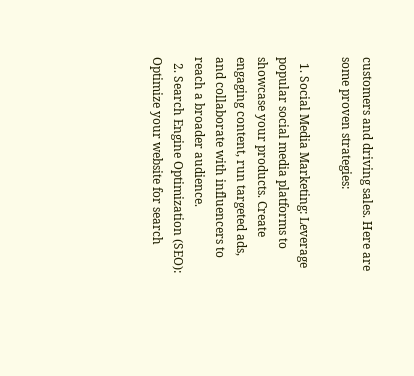customers and driving sales. Here are some proven strategies:

  1. Social Media Marketing: Leverage popular social media platforms to showcase your products. Create engaging content, run targeted ads, and collaborate with influencers to reach a broader audience.
  2. Search Engine Optimization (SEO): Optimize your website for search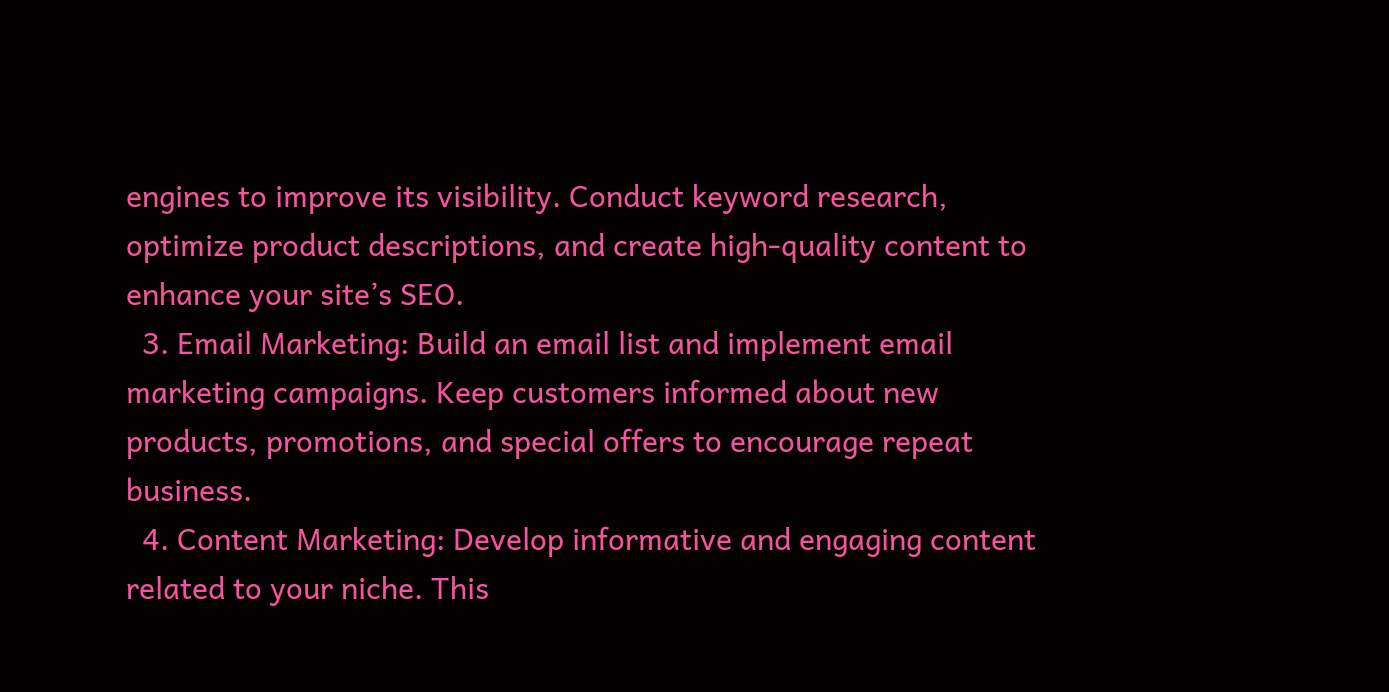engines to improve its visibility. Conduct keyword research, optimize product descriptions, and create high-quality content to enhance your site’s SEO.
  3. Email Marketing: Build an email list and implement email marketing campaigns. Keep customers informed about new products, promotions, and special offers to encourage repeat business.
  4. Content Marketing: Develop informative and engaging content related to your niche. This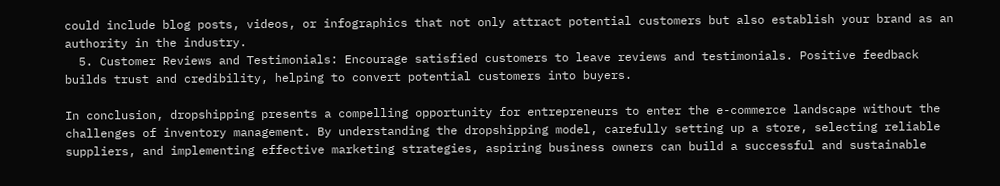could include blog posts, videos, or infographics that not only attract potential customers but also establish your brand as an authority in the industry.
  5. Customer Reviews and Testimonials: Encourage satisfied customers to leave reviews and testimonials. Positive feedback builds trust and credibility, helping to convert potential customers into buyers.

In conclusion, dropshipping presents a compelling opportunity for entrepreneurs to enter the e-commerce landscape without the challenges of inventory management. By understanding the dropshipping model, carefully setting up a store, selecting reliable suppliers, and implementing effective marketing strategies, aspiring business owners can build a successful and sustainable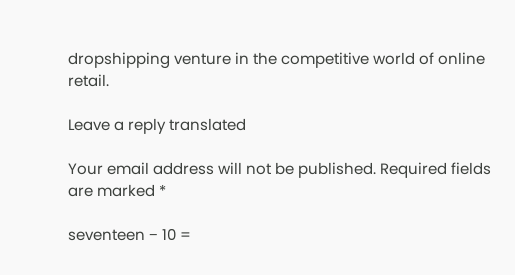dropshipping venture in the competitive world of online retail.

Leave a reply translated

Your email address will not be published. Required fields are marked *

seventeen − 10 =